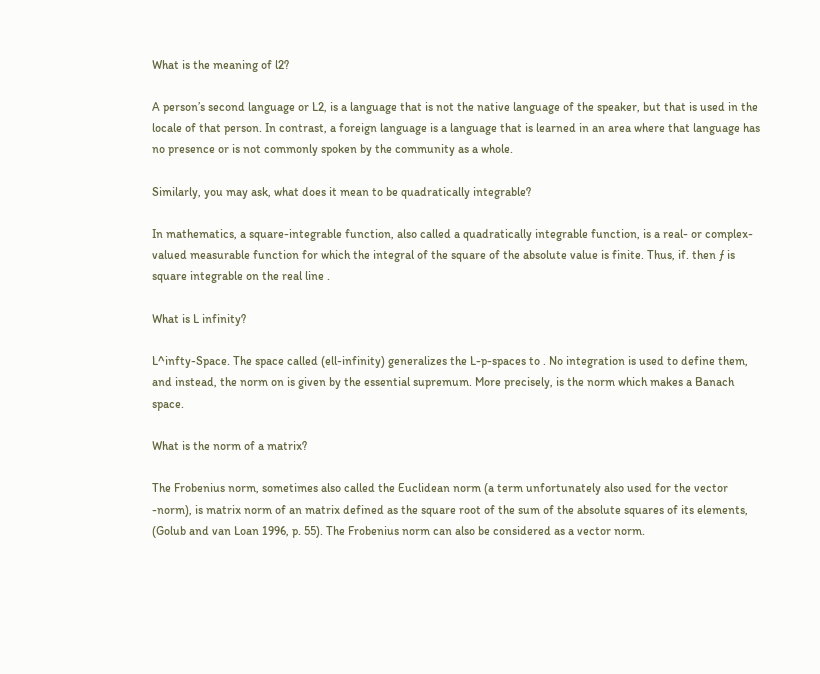What is the meaning of l2?

A person’s second language or L2, is a language that is not the native language of the speaker, but that is used in the locale of that person. In contrast, a foreign language is a language that is learned in an area where that language has no presence or is not commonly spoken by the community as a whole.

Similarly, you may ask, what does it mean to be quadratically integrable?

In mathematics, a square-integrable function, also called a quadratically integrable function, is a real- or complex-valued measurable function for which the integral of the square of the absolute value is finite. Thus, if. then ƒ is square integrable on the real line .

What is L infinity?

L^infty-Space. The space called (ell-infinity) generalizes the L-p-spaces to . No integration is used to define them, and instead, the norm on is given by the essential supremum. More precisely, is the norm which makes a Banach space.

What is the norm of a matrix?

The Frobenius norm, sometimes also called the Euclidean norm (a term unfortunately also used for the vector -norm), is matrix norm of an matrix defined as the square root of the sum of the absolute squares of its elements, (Golub and van Loan 1996, p. 55). The Frobenius norm can also be considered as a vector norm.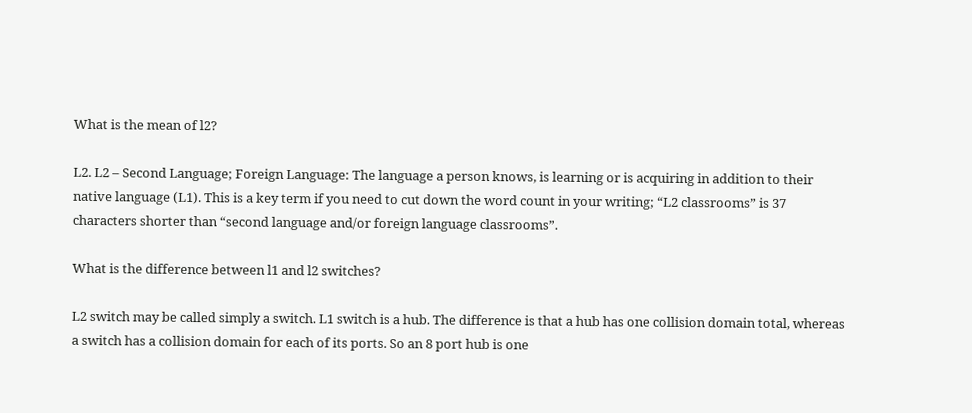What is the mean of l2?

L2. L2 – Second Language; Foreign Language: The language a person knows, is learning or is acquiring in addition to their native language (L1). This is a key term if you need to cut down the word count in your writing; “L2 classrooms” is 37 characters shorter than “second language and/or foreign language classrooms”.

What is the difference between l1 and l2 switches?

L2 switch may be called simply a switch. L1 switch is a hub. The difference is that a hub has one collision domain total, whereas a switch has a collision domain for each of its ports. So an 8 port hub is one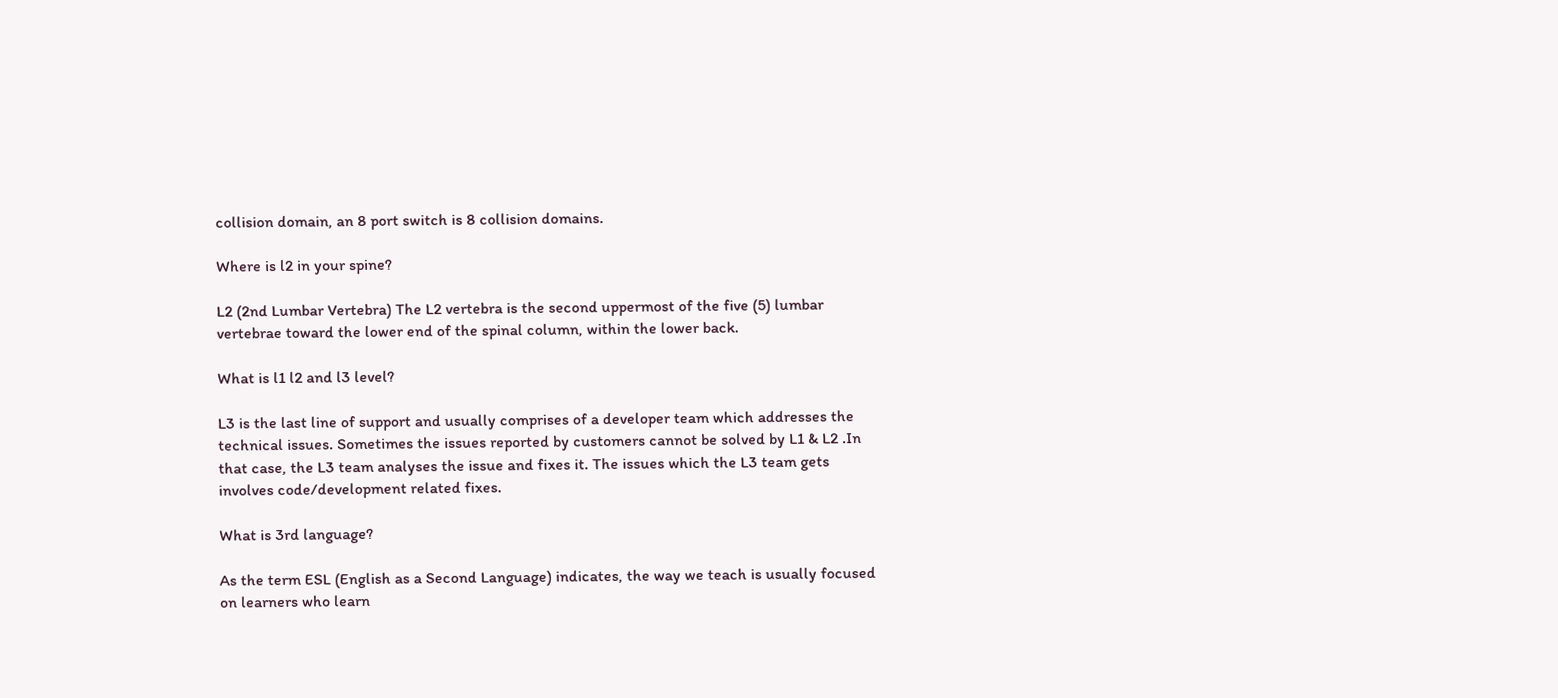collision domain, an 8 port switch is 8 collision domains.

Where is l2 in your spine?

L2 (2nd Lumbar Vertebra) The L2 vertebra is the second uppermost of the five (5) lumbar vertebrae toward the lower end of the spinal column, within the lower back.

What is l1 l2 and l3 level?

L3 is the last line of support and usually comprises of a developer team which addresses the technical issues. Sometimes the issues reported by customers cannot be solved by L1 & L2 .In that case, the L3 team analyses the issue and fixes it. The issues which the L3 team gets involves code/development related fixes.

What is 3rd language?

As the term ESL (English as a Second Language) indicates, the way we teach is usually focused on learners who learn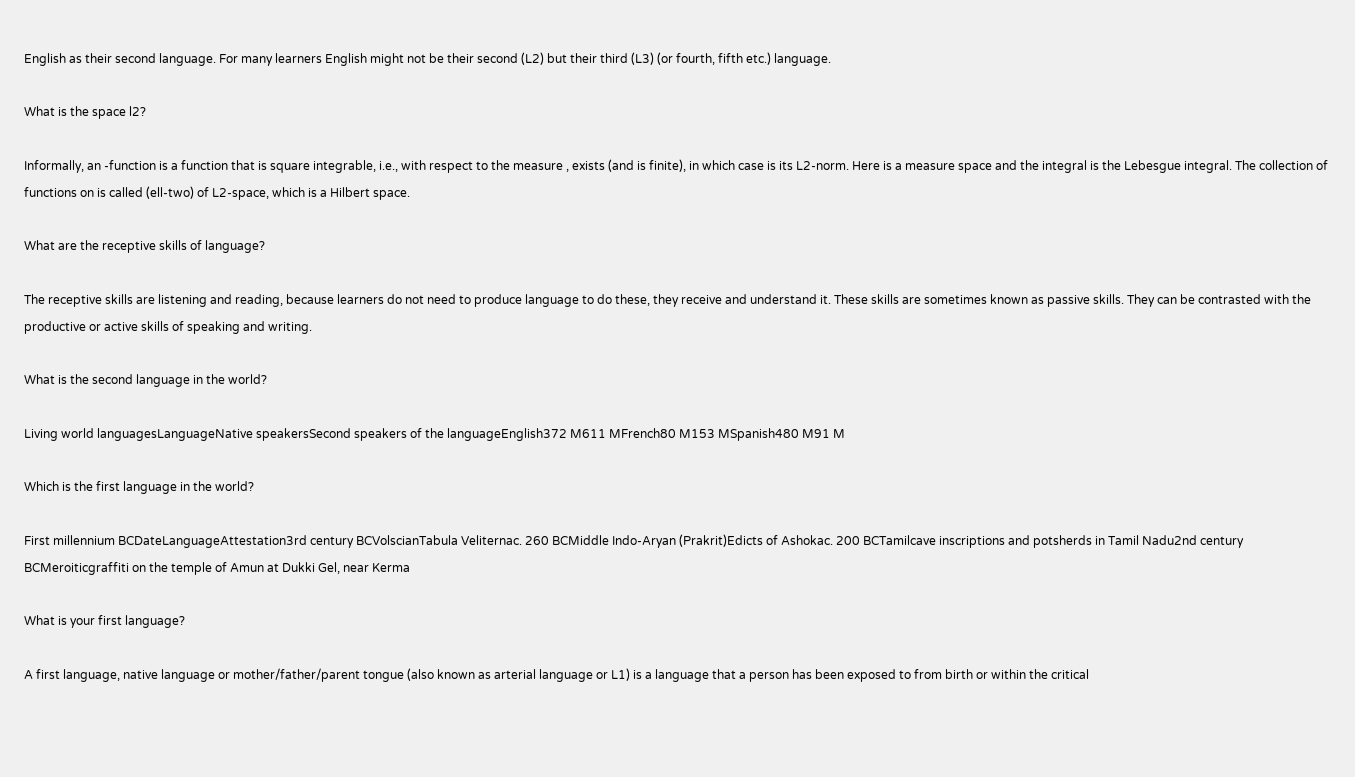English as their second language. For many learners English might not be their second (L2) but their third (L3) (or fourth, fifth etc.) language.

What is the space l2?

Informally, an -function is a function that is square integrable, i.e., with respect to the measure , exists (and is finite), in which case is its L2-norm. Here is a measure space and the integral is the Lebesgue integral. The collection of functions on is called (ell-two) of L2-space, which is a Hilbert space.

What are the receptive skills of language?

The receptive skills are listening and reading, because learners do not need to produce language to do these, they receive and understand it. These skills are sometimes known as passive skills. They can be contrasted with the productive or active skills of speaking and writing.

What is the second language in the world?

Living world languagesLanguageNative speakersSecond speakers of the languageEnglish372 M611 MFrench80 M153 MSpanish480 M91 M

Which is the first language in the world?

First millennium BCDateLanguageAttestation3rd century BCVolscianTabula Veliternac. 260 BCMiddle Indo-Aryan (Prakrit)Edicts of Ashokac. 200 BCTamilcave inscriptions and potsherds in Tamil Nadu2nd century BCMeroiticgraffiti on the temple of Amun at Dukki Gel, near Kerma

What is your first language?

A first language, native language or mother/father/parent tongue (also known as arterial language or L1) is a language that a person has been exposed to from birth or within the critical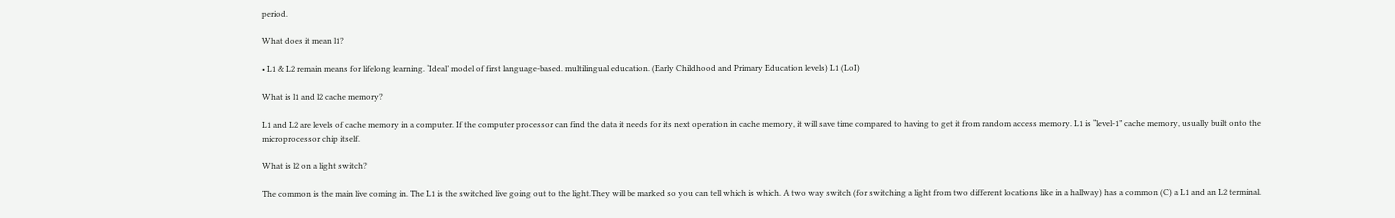period.

What does it mean l1?

• L1 & L2 remain means for lifelong learning. ‘Ideal’ model of first language-based. multilingual education. (Early Childhood and Primary Education levels) L1 (LoI)

What is l1 and l2 cache memory?

L1 and L2 are levels of cache memory in a computer. If the computer processor can find the data it needs for its next operation in cache memory, it will save time compared to having to get it from random access memory. L1 is “level-1” cache memory, usually built onto the microprocessor chip itself.

What is l2 on a light switch?

The common is the main live coming in. The L1 is the switched live going out to the light.They will be marked so you can tell which is which. A two way switch (for switching a light from two different locations like in a hallway) has a common (C) a L1 and an L2 terminal.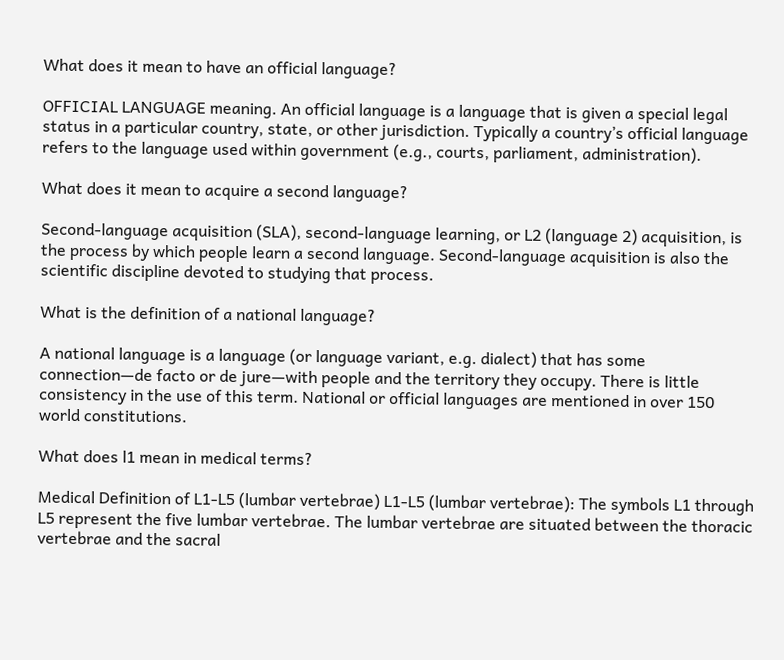What does it mean to have an official language?

OFFICIAL LANGUAGE meaning. An official language is a language that is given a special legal status in a particular country, state, or other jurisdiction. Typically a country’s official language refers to the language used within government (e.g., courts, parliament, administration).

What does it mean to acquire a second language?

Second-language acquisition (SLA), second-language learning, or L2 (language 2) acquisition, is the process by which people learn a second language. Second-language acquisition is also the scientific discipline devoted to studying that process.

What is the definition of a national language?

A national language is a language (or language variant, e.g. dialect) that has some connection—de facto or de jure—with people and the territory they occupy. There is little consistency in the use of this term. National or official languages are mentioned in over 150 world constitutions.

What does l1 mean in medical terms?

Medical Definition of L1-L5 (lumbar vertebrae) L1-L5 (lumbar vertebrae): The symbols L1 through L5 represent the five lumbar vertebrae. The lumbar vertebrae are situated between the thoracic vertebrae and the sacral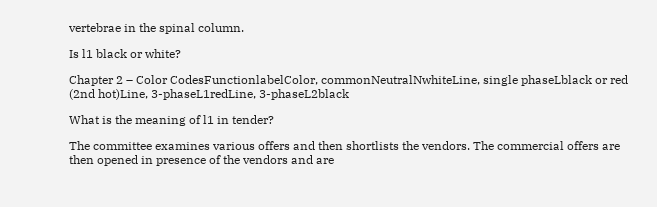vertebrae in the spinal column.

Is l1 black or white?

Chapter 2 – Color CodesFunctionlabelColor, commonNeutralNwhiteLine, single phaseLblack or red (2nd hot)Line, 3-phaseL1redLine, 3-phaseL2black

What is the meaning of l1 in tender?

The committee examines various offers and then shortlists the vendors. The commercial offers are then opened in presence of the vendors and are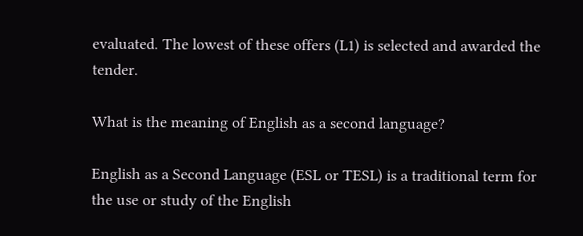evaluated. The lowest of these offers (L1) is selected and awarded the tender.

What is the meaning of English as a second language?

English as a Second Language (ESL or TESL) is a traditional term for the use or study of the English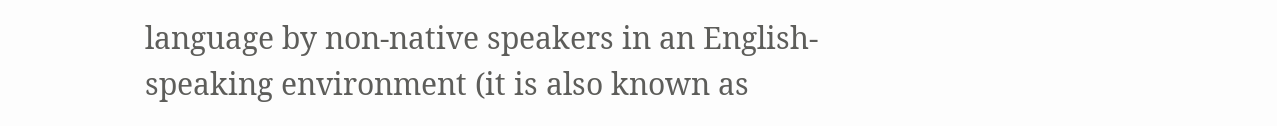language by non-native speakers in an English-speaking environment (it is also known as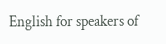English for speakers of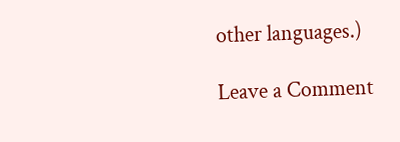other languages.)

Leave a Comment